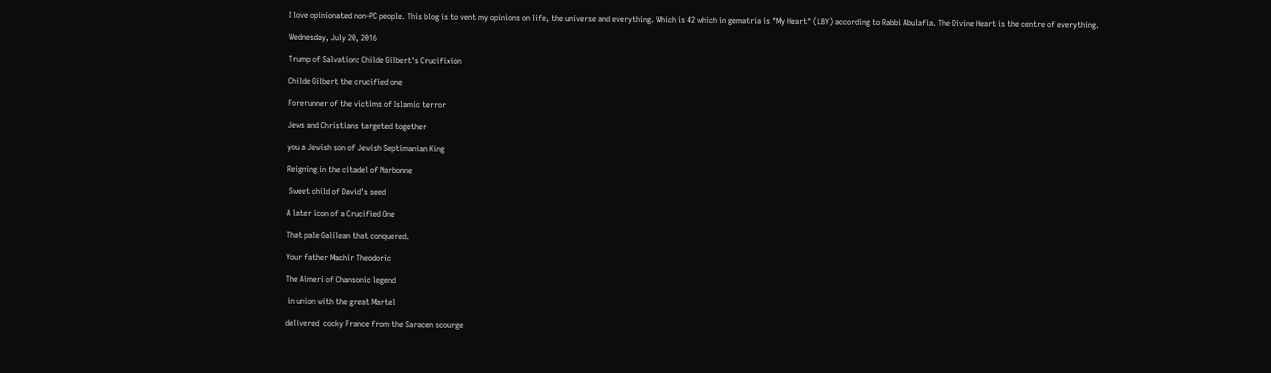I love opinionated non-PC people. This blog is to vent my opinions on life, the universe and everything. Which is 42 which in gematria is "My Heart" (LBY) according to Rabbi Abulafia. The Divine Heart is the centre of everything.

Wednesday, July 20, 2016

Trump of Salvation: Childe Gilbert's Crucifixion

Childe Gilbert the crucified one

Forerunner of the victims of Islamic terror

Jews and Christians targeted together

you a Jewish son of Jewish Septimanian King

Reigning in the citadel of Narbonne

 Sweet child of David’s seed

A later icon of a Crucified One

That pale Galilean that conquered.

Your father Machir Theodoric

The Aimeri of Chansonic legend

 in union with the great Martel

delivered  cocky France from the Saracen scourge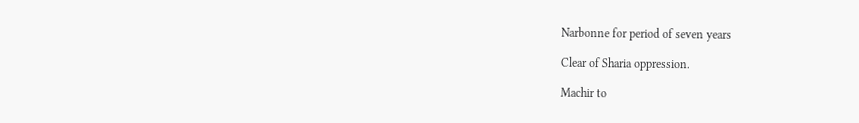Narbonne for period of seven years

Clear of Sharia oppression.

Machir to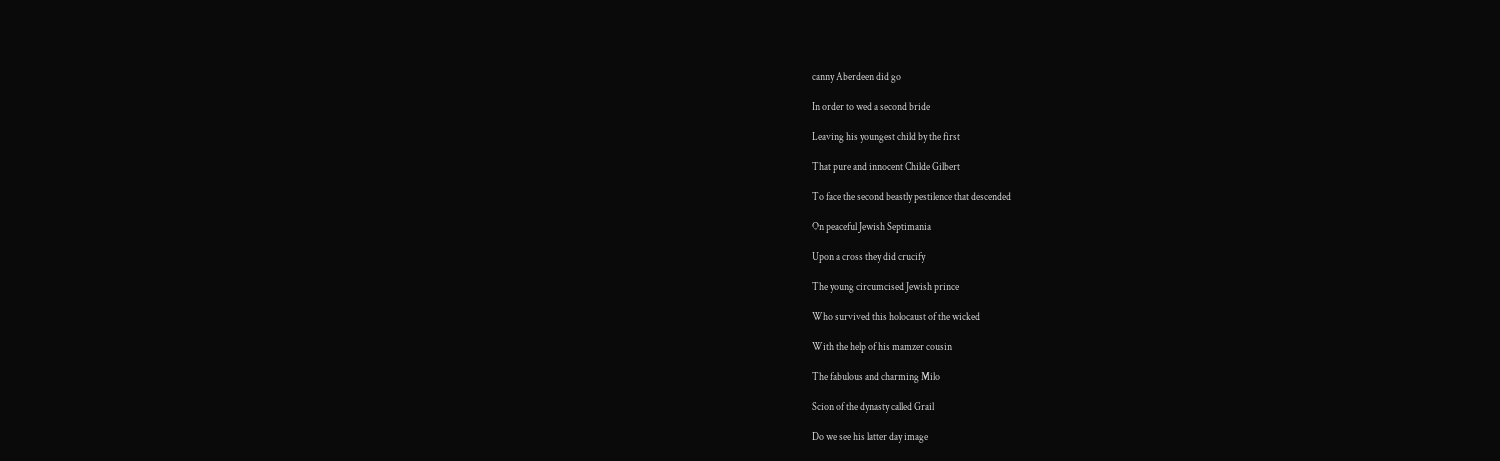canny Aberdeen did go

In order to wed a second bride

Leaving his youngest child by the first

That pure and innocent Childe Gilbert

To face the second beastly pestilence that descended

On peaceful Jewish Septimania

Upon a cross they did crucify

The young circumcised Jewish prince

Who survived this holocaust of the wicked

With the help of his mamzer cousin

The fabulous and charming Milo

Scion of the dynasty called Grail

Do we see his latter day image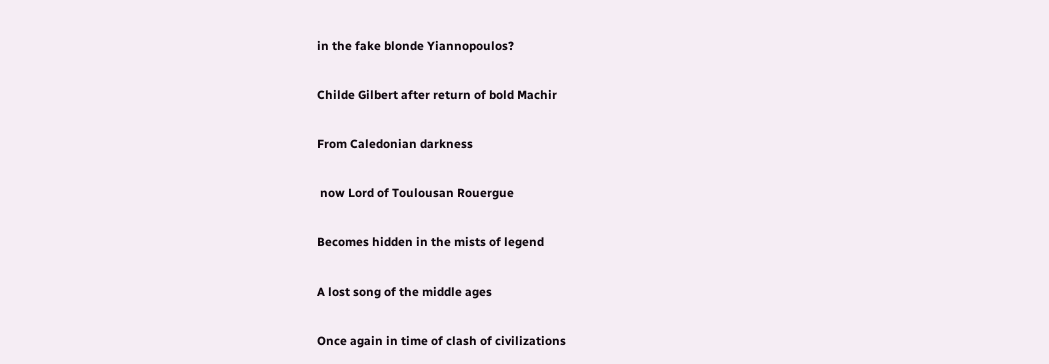in the fake blonde Yiannopoulos?

Childe Gilbert after return of bold Machir

From Caledonian darkness

 now Lord of Toulousan Rouergue

Becomes hidden in the mists of legend

A lost song of the middle ages

Once again in time of clash of civilizations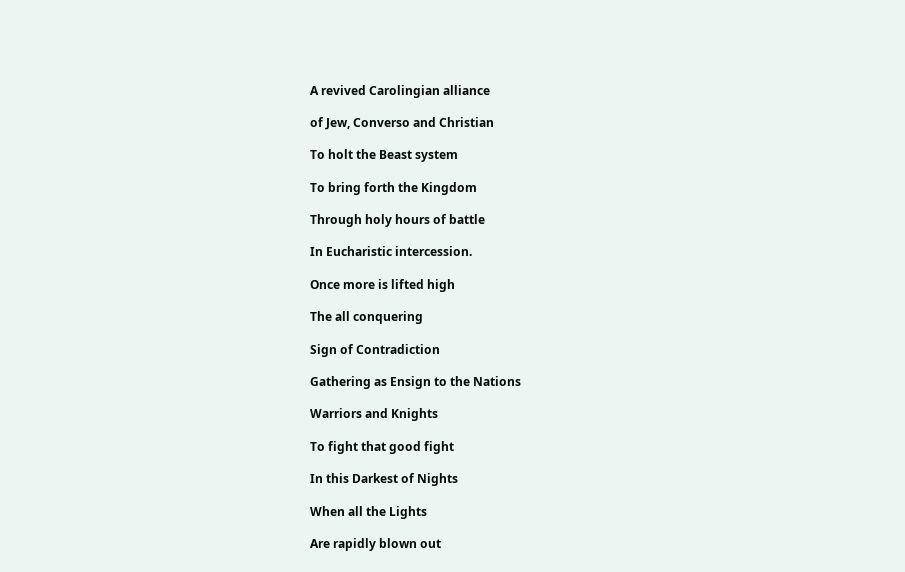A revived Carolingian alliance

of Jew, Converso and Christian

To holt the Beast system

To bring forth the Kingdom

Through holy hours of battle

In Eucharistic intercession.

Once more is lifted high

The all conquering

Sign of Contradiction

Gathering as Ensign to the Nations

Warriors and Knights

To fight that good fight

In this Darkest of Nights

When all the Lights

Are rapidly blown out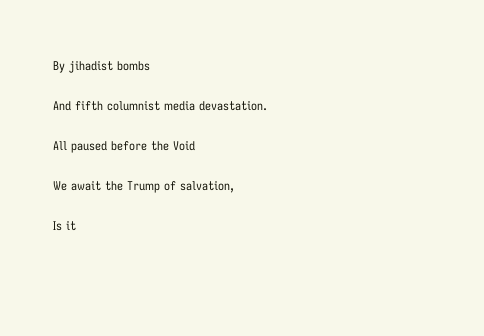By jihadist bombs

And fifth columnist media devastation.

All paused before the Void

We await the Trump of salvation,

Is it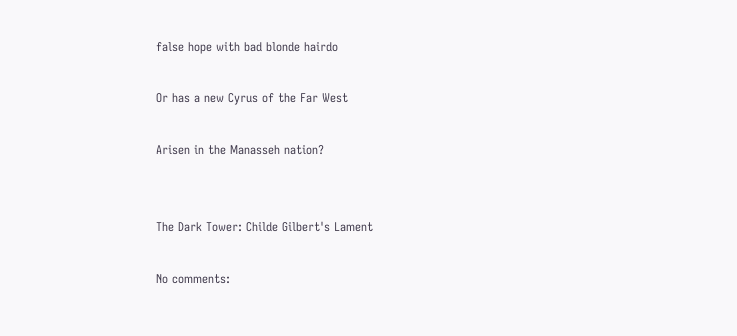false hope with bad blonde hairdo

Or has a new Cyrus of the Far West

Arisen in the Manasseh nation?


The Dark Tower: Childe Gilbert's Lament

No comments: